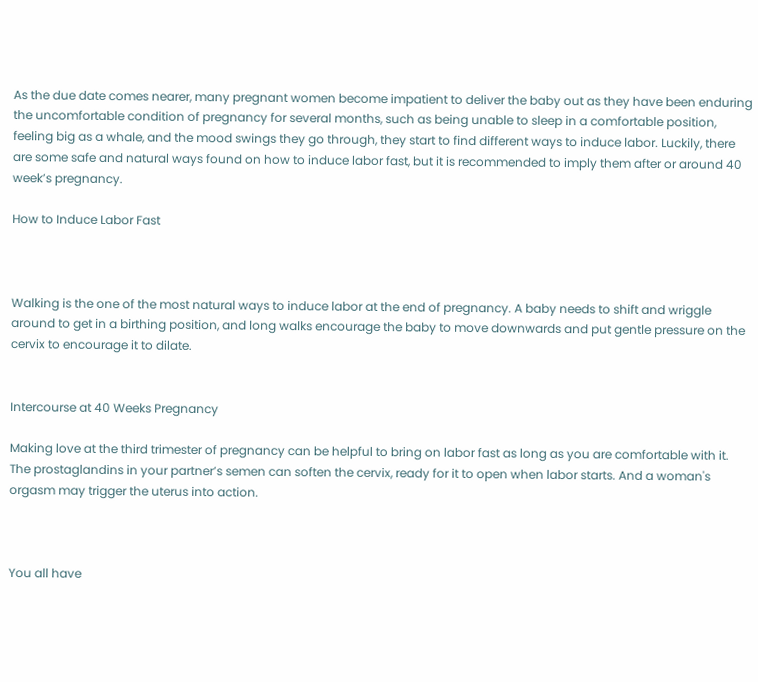As the due date comes nearer, many pregnant women become impatient to deliver the baby out as they have been enduring the uncomfortable condition of pregnancy for several months, such as being unable to sleep in a comfortable position, feeling big as a whale, and the mood swings they go through, they start to find different ways to induce labor. Luckily, there are some safe and natural ways found on how to induce labor fast, but it is recommended to imply them after or around 40 week’s pregnancy.

How to Induce Labor Fast



Walking is the one of the most natural ways to induce labor at the end of pregnancy. A baby needs to shift and wriggle around to get in a birthing position, and long walks encourage the baby to move downwards and put gentle pressure on the cervix to encourage it to dilate.


Intercourse at 40 Weeks Pregnancy

Making love at the third trimester of pregnancy can be helpful to bring on labor fast as long as you are comfortable with it. The prostaglandins in your partner’s semen can soften the cervix, ready for it to open when labor starts. And a woman's orgasm may trigger the uterus into action.



You all have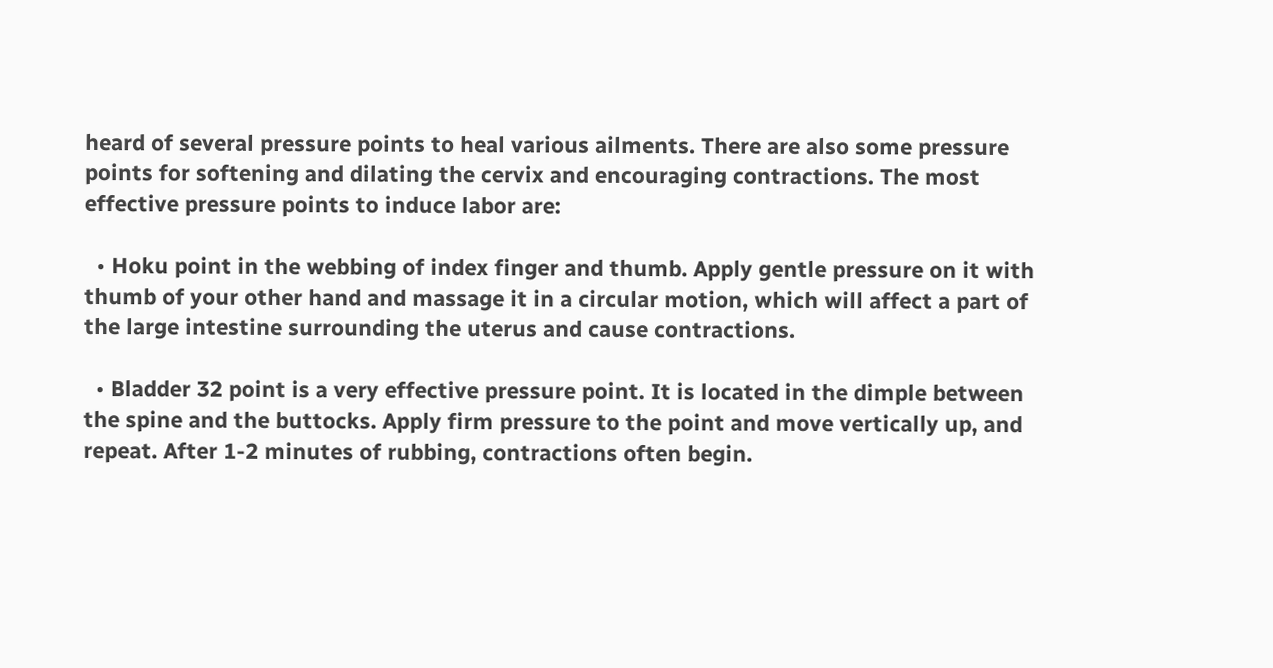heard of several pressure points to heal various ailments. There are also some pressure points for softening and dilating the cervix and encouraging contractions. The most effective pressure points to induce labor are:

  • Hoku point in the webbing of index finger and thumb. Apply gentle pressure on it with thumb of your other hand and massage it in a circular motion, which will affect a part of the large intestine surrounding the uterus and cause contractions.

  • Bladder 32 point is a very effective pressure point. It is located in the dimple between the spine and the buttocks. Apply firm pressure to the point and move vertically up, and repeat. After 1-2 minutes of rubbing, contractions often begin.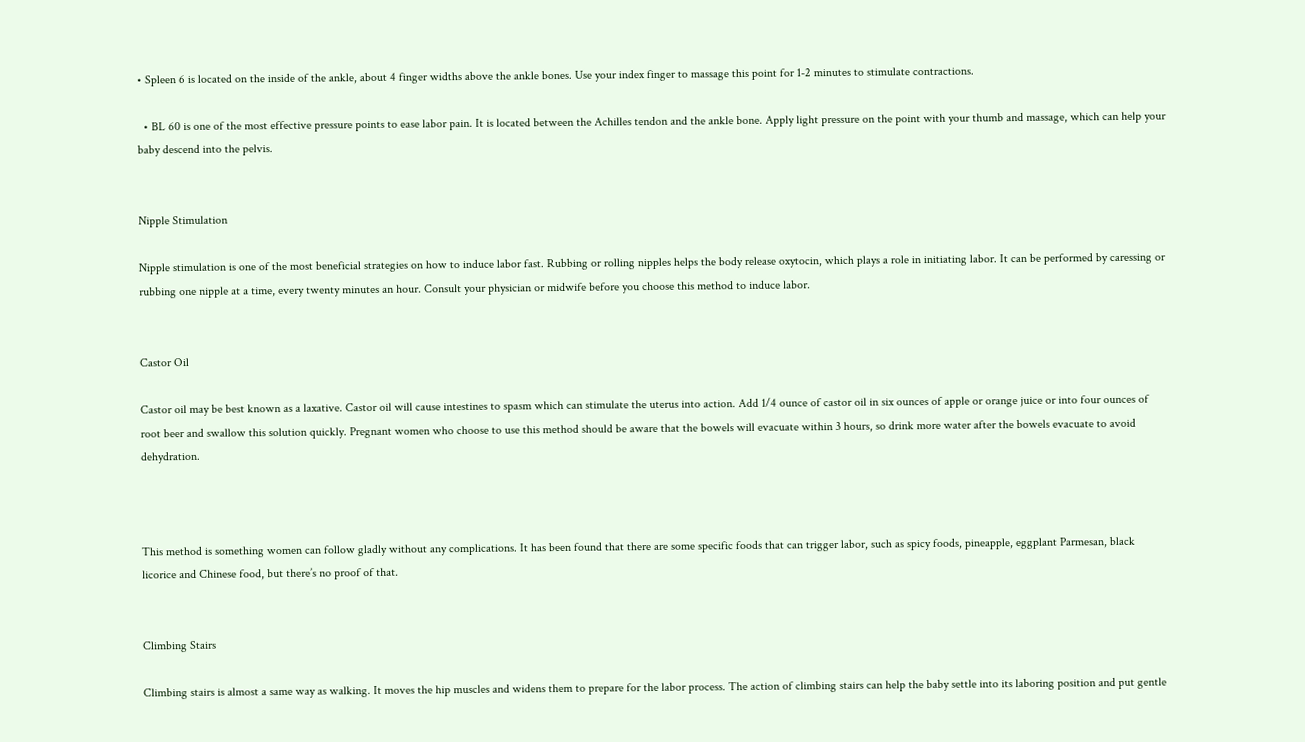• Spleen 6 is located on the inside of the ankle, about 4 finger widths above the ankle bones. Use your index finger to massage this point for 1-2 minutes to stimulate contractions.

  • BL 60 is one of the most effective pressure points to ease labor pain. It is located between the Achilles tendon and the ankle bone. Apply light pressure on the point with your thumb and massage, which can help your baby descend into the pelvis.


Nipple Stimulation

Nipple stimulation is one of the most beneficial strategies on how to induce labor fast. Rubbing or rolling nipples helps the body release oxytocin, which plays a role in initiating labor. It can be performed by caressing or rubbing one nipple at a time, every twenty minutes an hour. Consult your physician or midwife before you choose this method to induce labor.


Castor Oil

Castor oil may be best known as a laxative. Castor oil will cause intestines to spasm which can stimulate the uterus into action. Add 1/4 ounce of castor oil in six ounces of apple or orange juice or into four ounces of root beer and swallow this solution quickly. Pregnant women who choose to use this method should be aware that the bowels will evacuate within 3 hours, so drink more water after the bowels evacuate to avoid dehydration.



This method is something women can follow gladly without any complications. It has been found that there are some specific foods that can trigger labor, such as spicy foods, pineapple, eggplant Parmesan, black licorice and Chinese food, but there’s no proof of that.


Climbing Stairs

Climbing stairs is almost a same way as walking. It moves the hip muscles and widens them to prepare for the labor process. The action of climbing stairs can help the baby settle into its laboring position and put gentle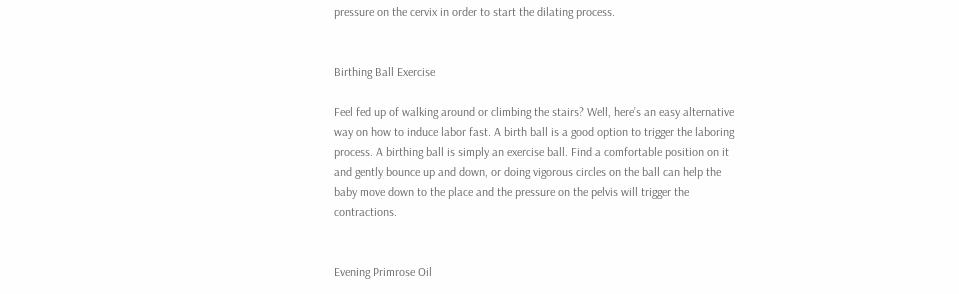pressure on the cervix in order to start the dilating process.


Birthing Ball Exercise

Feel fed up of walking around or climbing the stairs? Well, here’s an easy alternative way on how to induce labor fast. A birth ball is a good option to trigger the laboring process. A birthing ball is simply an exercise ball. Find a comfortable position on it and gently bounce up and down, or doing vigorous circles on the ball can help the baby move down to the place and the pressure on the pelvis will trigger the contractions.


Evening Primrose Oil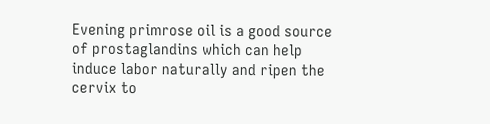Evening primrose oil is a good source of prostaglandins which can help induce labor naturally and ripen the cervix to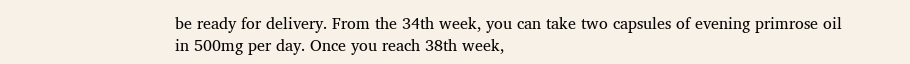be ready for delivery. From the 34th week, you can take two capsules of evening primrose oil in 500mg per day. Once you reach 38th week,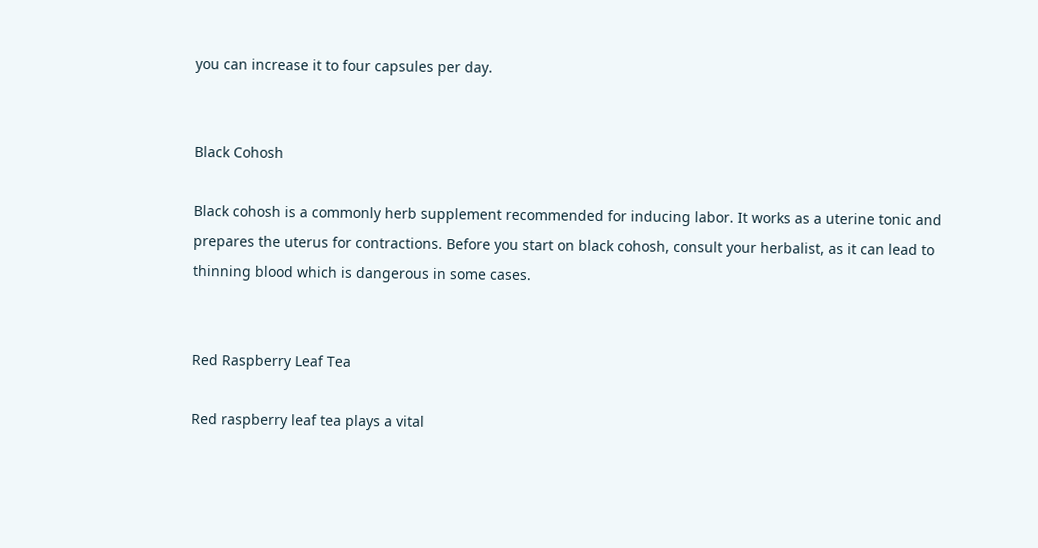you can increase it to four capsules per day.


Black Cohosh

Black cohosh is a commonly herb supplement recommended for inducing labor. It works as a uterine tonic and prepares the uterus for contractions. Before you start on black cohosh, consult your herbalist, as it can lead to thinning blood which is dangerous in some cases.


Red Raspberry Leaf Tea

Red raspberry leaf tea plays a vital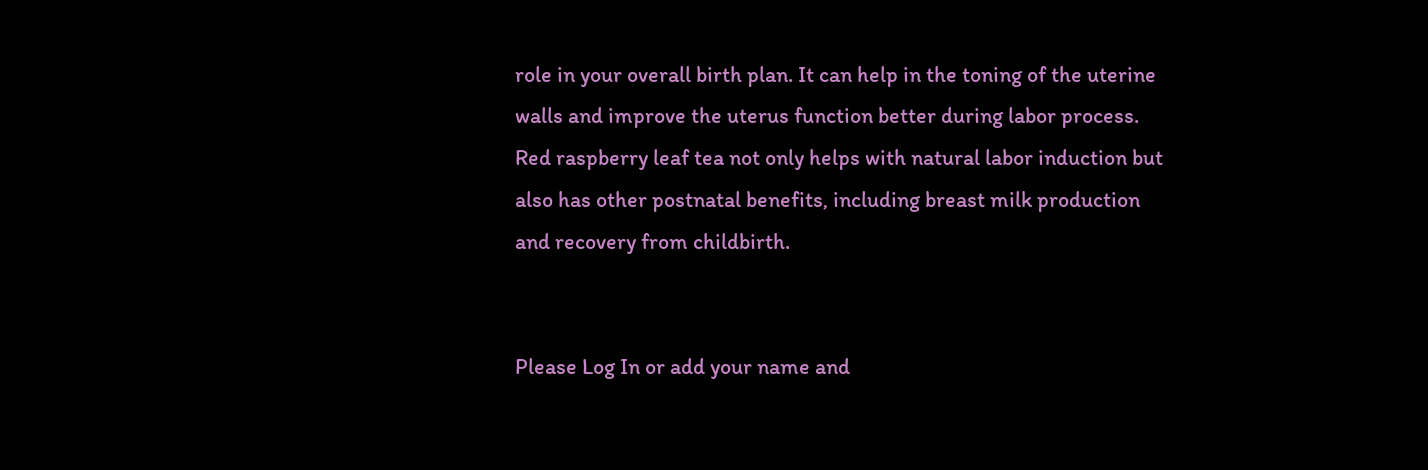role in your overall birth plan. It can help in the toning of the uterine walls and improve the uterus function better during labor process. Red raspberry leaf tea not only helps with natural labor induction but also has other postnatal benefits, including breast milk production and recovery from childbirth.


Please Log In or add your name and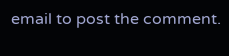email to post the comment.